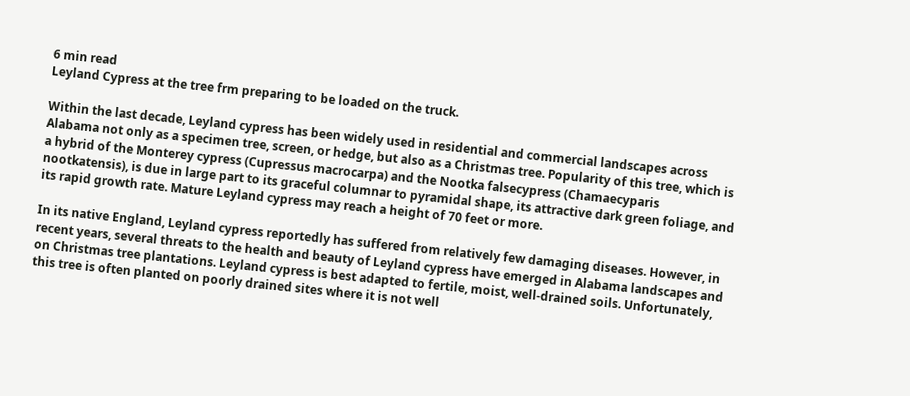6 min read
Leyland Cypress at the tree frm preparing to be loaded on the truck.

Within the last decade, Leyland cypress has been widely used in residential and commercial landscapes across Alabama not only as a specimen tree, screen, or hedge, but also as a Christmas tree. Popularity of this tree, which is a hybrid of the Monterey cypress (Cupressus macrocarpa) and the Nootka falsecypress (Chamaecyparis nootkatensis), is due in large part to its graceful columnar to pyramidal shape, its attractive dark green foliage, and its rapid growth rate. Mature Leyland cypress may reach a height of 70 feet or more.

In its native England, Leyland cypress reportedly has suffered from relatively few damaging diseases. However, in recent years, several threats to the health and beauty of Leyland cypress have emerged in Alabama landscapes and on Christmas tree plantations. Leyland cypress is best adapted to fertile, moist, well-drained soils. Unfortunately, this tree is often planted on poorly drained sites where it is not well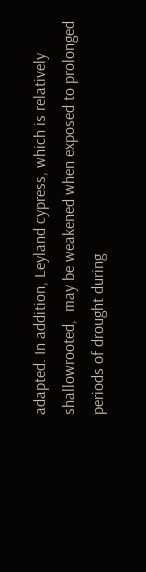adapted. In addition, Leyland cypress, which is relatively shallowrooted,  may be weakened when exposed to prolonged periods of drought during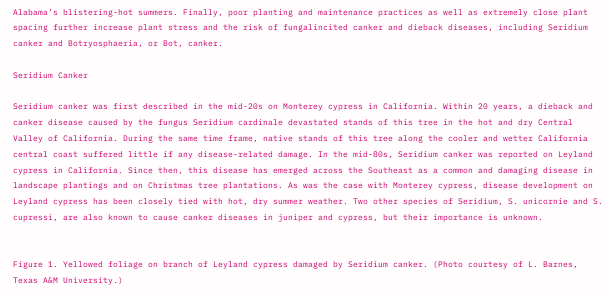Alabama’s blistering-hot summers. Finally, poor planting and maintenance practices as well as extremely close plant spacing further increase plant stress and the risk of fungalincited canker and dieback diseases, including Seridium canker and Botryosphaeria, or Bot, canker.

Seridium Canker

Seridium canker was first described in the mid-20s on Monterey cypress in California. Within 20 years, a dieback and canker disease caused by the fungus Seridium cardinale devastated stands of this tree in the hot and dry Central Valley of California. During the same time frame, native stands of this tree along the cooler and wetter California central coast suffered little if any disease-related damage. In the mid-80s, Seridium canker was reported on Leyland cypress in California. Since then, this disease has emerged across the Southeast as a common and damaging disease in landscape plantings and on Christmas tree plantations. As was the case with Monterey cypress, disease development on Leyland cypress has been closely tied with hot, dry summer weather. Two other species of Seridium, S. unicornie and S. cupressi, are also known to cause canker diseases in juniper and cypress, but their importance is unknown.


Figure 1. Yellowed foliage on branch of Leyland cypress damaged by Seridium canker. (Photo courtesy of L. Barnes, Texas A&M University.)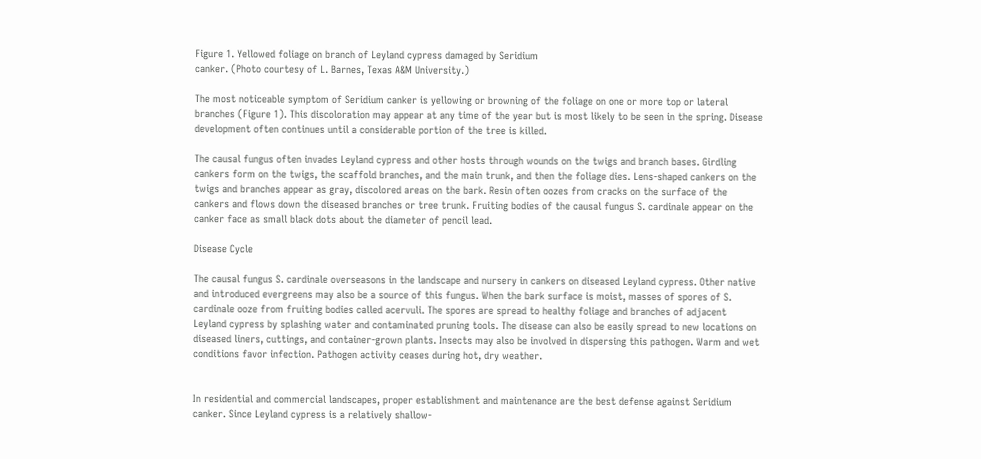Figure 1. Yellowed foliage on branch of Leyland cypress damaged by Seridium
canker. (Photo courtesy of L. Barnes, Texas A&M University.)

The most noticeable symptom of Seridium canker is yellowing or browning of the foliage on one or more top or lateral branches (Figure 1). This discoloration may appear at any time of the year but is most likely to be seen in the spring. Disease development often continues until a considerable portion of the tree is killed.

The causal fungus often invades Leyland cypress and other hosts through wounds on the twigs and branch bases. Girdling cankers form on the twigs, the scaffold branches, and the main trunk, and then the foliage dies. Lens-shaped cankers on the twigs and branches appear as gray, discolored areas on the bark. Resin often oozes from cracks on the surface of the cankers and flows down the diseased branches or tree trunk. Fruiting bodies of the causal fungus S. cardinale appear on the canker face as small black dots about the diameter of pencil lead.

Disease Cycle

The causal fungus S. cardinale overseasons in the landscape and nursery in cankers on diseased Leyland cypress. Other native and introduced evergreens may also be a source of this fungus. When the bark surface is moist, masses of spores of S. cardinale ooze from fruiting bodies called acervuli. The spores are spread to healthy foliage and branches of adjacent Leyland cypress by splashing water and contaminated pruning tools. The disease can also be easily spread to new locations on diseased liners, cuttings, and container-grown plants. Insects may also be involved in dispersing this pathogen. Warm and wet conditions favor infection. Pathogen activity ceases during hot, dry weather.


In residential and commercial landscapes, proper establishment and maintenance are the best defense against Seridium canker. Since Leyland cypress is a relatively shallow-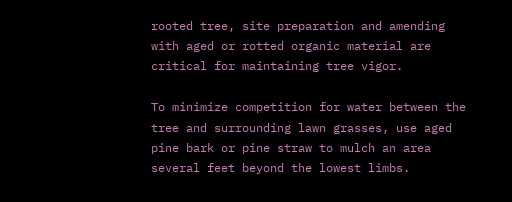rooted tree, site preparation and amending with aged or rotted organic material are critical for maintaining tree vigor.

To minimize competition for water between the tree and surrounding lawn grasses, use aged pine bark or pine straw to mulch an area several feet beyond the lowest limbs.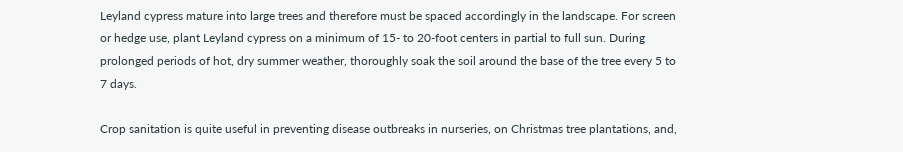Leyland cypress mature into large trees and therefore must be spaced accordingly in the landscape. For screen or hedge use, plant Leyland cypress on a minimum of 15- to 20-foot centers in partial to full sun. During prolonged periods of hot, dry summer weather, thoroughly soak the soil around the base of the tree every 5 to 7 days.

Crop sanitation is quite useful in preventing disease outbreaks in nurseries, on Christmas tree plantations, and,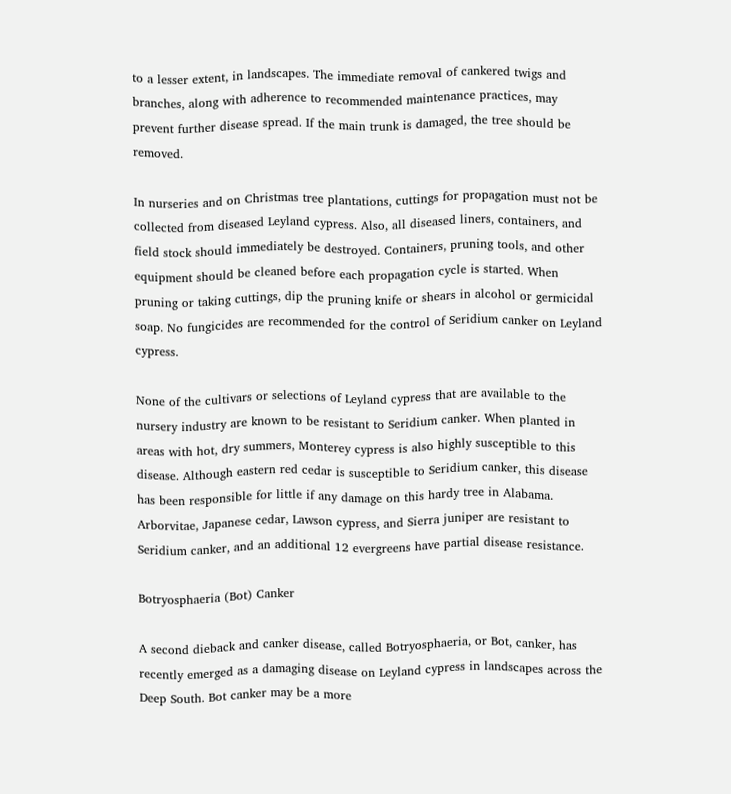to a lesser extent, in landscapes. The immediate removal of cankered twigs and branches, along with adherence to recommended maintenance practices, may prevent further disease spread. If the main trunk is damaged, the tree should be removed.

In nurseries and on Christmas tree plantations, cuttings for propagation must not be collected from diseased Leyland cypress. Also, all diseased liners, containers, and field stock should immediately be destroyed. Containers, pruning tools, and other equipment should be cleaned before each propagation cycle is started. When pruning or taking cuttings, dip the pruning knife or shears in alcohol or germicidal soap. No fungicides are recommended for the control of Seridium canker on Leyland cypress.

None of the cultivars or selections of Leyland cypress that are available to the nursery industry are known to be resistant to Seridium canker. When planted in areas with hot, dry summers, Monterey cypress is also highly susceptible to this disease. Although eastern red cedar is susceptible to Seridium canker, this disease has been responsible for little if any damage on this hardy tree in Alabama. Arborvitae, Japanese cedar, Lawson cypress, and Sierra juniper are resistant to Seridium canker, and an additional 12 evergreens have partial disease resistance.

Botryosphaeria (Bot) Canker

A second dieback and canker disease, called Botryosphaeria, or Bot, canker, has recently emerged as a damaging disease on Leyland cypress in landscapes across the Deep South. Bot canker may be a more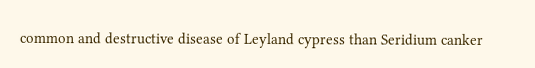common and destructive disease of Leyland cypress than Seridium canker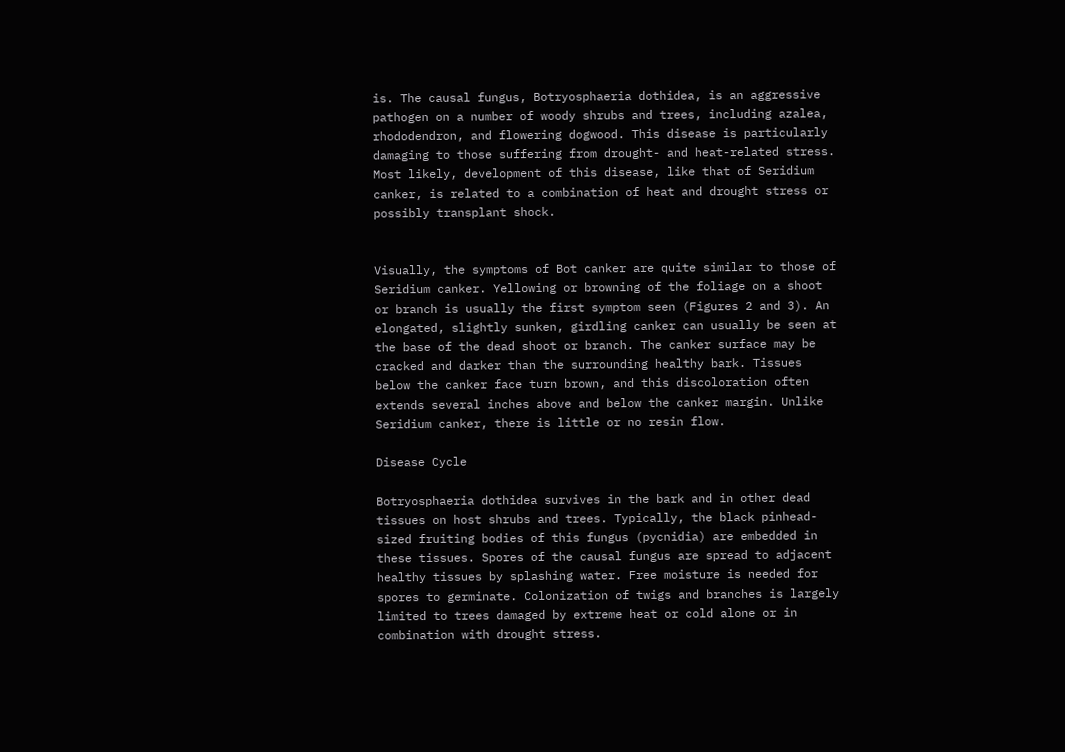is. The causal fungus, Botryosphaeria dothidea, is an aggressive pathogen on a number of woody shrubs and trees, including azalea, rhododendron, and flowering dogwood. This disease is particularly damaging to those suffering from drought- and heat-related stress. Most likely, development of this disease, like that of Seridium canker, is related to a combination of heat and drought stress or possibly transplant shock.


Visually, the symptoms of Bot canker are quite similar to those of Seridium canker. Yellowing or browning of the foliage on a shoot or branch is usually the first symptom seen (Figures 2 and 3). An elongated, slightly sunken, girdling canker can usually be seen at the base of the dead shoot or branch. The canker surface may be cracked and darker than the surrounding healthy bark. Tissues below the canker face turn brown, and this discoloration often extends several inches above and below the canker margin. Unlike Seridium canker, there is little or no resin flow.

Disease Cycle

Botryosphaeria dothidea survives in the bark and in other dead tissues on host shrubs and trees. Typically, the black pinhead-sized fruiting bodies of this fungus (pycnidia) are embedded in these tissues. Spores of the causal fungus are spread to adjacent healthy tissues by splashing water. Free moisture is needed for spores to germinate. Colonization of twigs and branches is largely limited to trees damaged by extreme heat or cold alone or in combination with drought stress.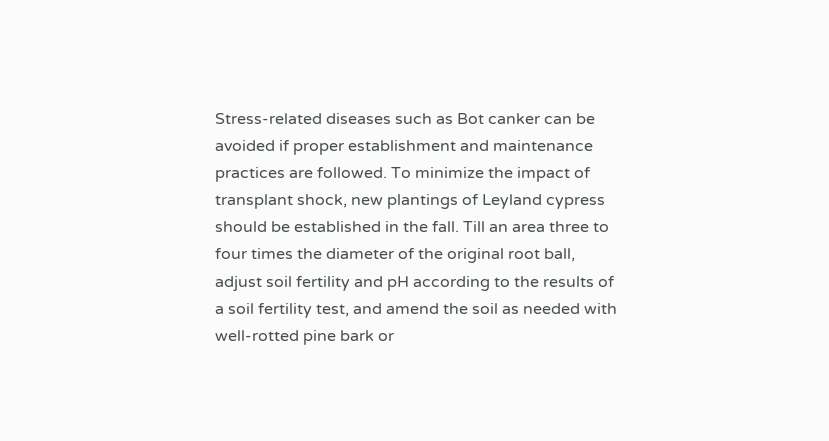Stress-related diseases such as Bot canker can be avoided if proper establishment and maintenance practices are followed. To minimize the impact of transplant shock, new plantings of Leyland cypress should be established in the fall. Till an area three to four times the diameter of the original root ball, adjust soil fertility and pH according to the results of a soil fertility test, and amend the soil as needed with well-rotted pine bark or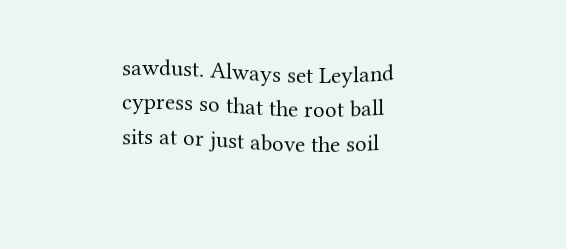sawdust. Always set Leyland cypress so that the root ball sits at or just above the soil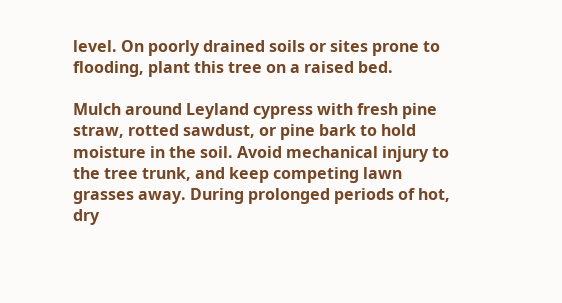level. On poorly drained soils or sites prone to flooding, plant this tree on a raised bed.

Mulch around Leyland cypress with fresh pine straw, rotted sawdust, or pine bark to hold moisture in the soil. Avoid mechanical injury to the tree trunk, and keep competing lawn grasses away. During prolonged periods of hot, dry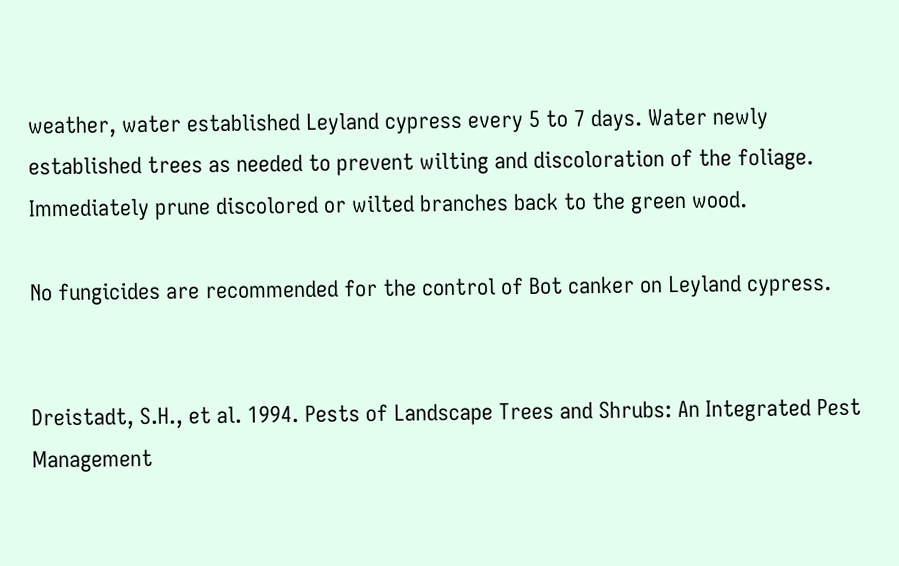weather, water established Leyland cypress every 5 to 7 days. Water newly established trees as needed to prevent wilting and discoloration of the foliage. Immediately prune discolored or wilted branches back to the green wood.

No fungicides are recommended for the control of Bot canker on Leyland cypress.


Dreistadt, S.H., et al. 1994. Pests of Landscape Trees and Shrubs: An Integrated Pest Management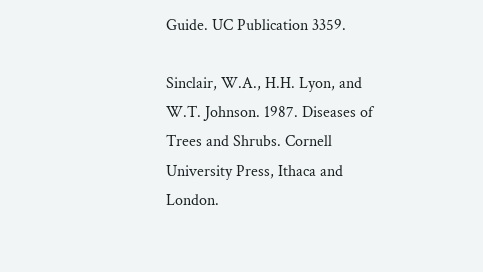Guide. UC Publication 3359.

Sinclair, W.A., H.H. Lyon, and W.T. Johnson. 1987. Diseases of Trees and Shrubs. Cornell University Press, Ithaca and London.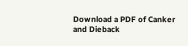Download a PDF of Canker and Dieback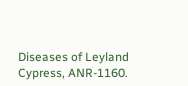Diseases of Leyland Cypress, ANR-1160.